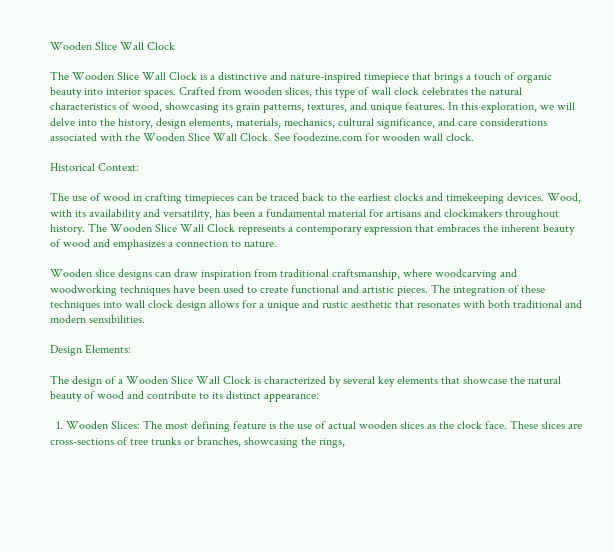Wooden Slice Wall Clock

The Wooden Slice Wall Clock is a distinctive and nature-inspired timepiece that brings a touch of organic beauty into interior spaces. Crafted from wooden slices, this type of wall clock celebrates the natural characteristics of wood, showcasing its grain patterns, textures, and unique features. In this exploration, we will delve into the history, design elements, materials, mechanics, cultural significance, and care considerations associated with the Wooden Slice Wall Clock. See foodezine.com for wooden wall clock.

Historical Context:

The use of wood in crafting timepieces can be traced back to the earliest clocks and timekeeping devices. Wood, with its availability and versatility, has been a fundamental material for artisans and clockmakers throughout history. The Wooden Slice Wall Clock represents a contemporary expression that embraces the inherent beauty of wood and emphasizes a connection to nature.

Wooden slice designs can draw inspiration from traditional craftsmanship, where woodcarving and woodworking techniques have been used to create functional and artistic pieces. The integration of these techniques into wall clock design allows for a unique and rustic aesthetic that resonates with both traditional and modern sensibilities.

Design Elements:

The design of a Wooden Slice Wall Clock is characterized by several key elements that showcase the natural beauty of wood and contribute to its distinct appearance:

  1. Wooden Slices: The most defining feature is the use of actual wooden slices as the clock face. These slices are cross-sections of tree trunks or branches, showcasing the rings,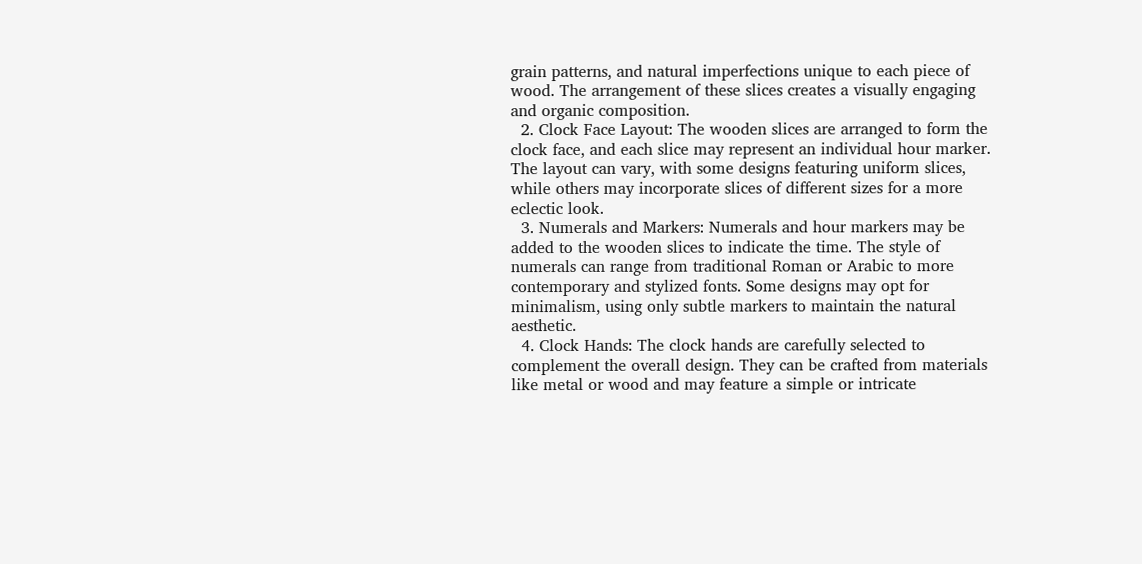grain patterns, and natural imperfections unique to each piece of wood. The arrangement of these slices creates a visually engaging and organic composition.
  2. Clock Face Layout: The wooden slices are arranged to form the clock face, and each slice may represent an individual hour marker. The layout can vary, with some designs featuring uniform slices, while others may incorporate slices of different sizes for a more eclectic look.
  3. Numerals and Markers: Numerals and hour markers may be added to the wooden slices to indicate the time. The style of numerals can range from traditional Roman or Arabic to more contemporary and stylized fonts. Some designs may opt for minimalism, using only subtle markers to maintain the natural aesthetic.
  4. Clock Hands: The clock hands are carefully selected to complement the overall design. They can be crafted from materials like metal or wood and may feature a simple or intricate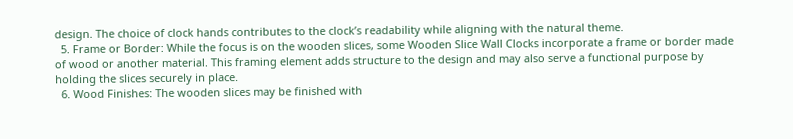design. The choice of clock hands contributes to the clock’s readability while aligning with the natural theme.
  5. Frame or Border: While the focus is on the wooden slices, some Wooden Slice Wall Clocks incorporate a frame or border made of wood or another material. This framing element adds structure to the design and may also serve a functional purpose by holding the slices securely in place.
  6. Wood Finishes: The wooden slices may be finished with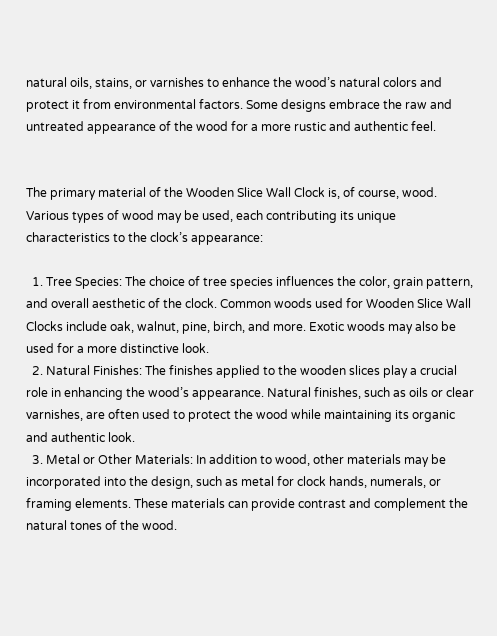natural oils, stains, or varnishes to enhance the wood’s natural colors and protect it from environmental factors. Some designs embrace the raw and untreated appearance of the wood for a more rustic and authentic feel.


The primary material of the Wooden Slice Wall Clock is, of course, wood. Various types of wood may be used, each contributing its unique characteristics to the clock’s appearance:

  1. Tree Species: The choice of tree species influences the color, grain pattern, and overall aesthetic of the clock. Common woods used for Wooden Slice Wall Clocks include oak, walnut, pine, birch, and more. Exotic woods may also be used for a more distinctive look.
  2. Natural Finishes: The finishes applied to the wooden slices play a crucial role in enhancing the wood’s appearance. Natural finishes, such as oils or clear varnishes, are often used to protect the wood while maintaining its organic and authentic look.
  3. Metal or Other Materials: In addition to wood, other materials may be incorporated into the design, such as metal for clock hands, numerals, or framing elements. These materials can provide contrast and complement the natural tones of the wood.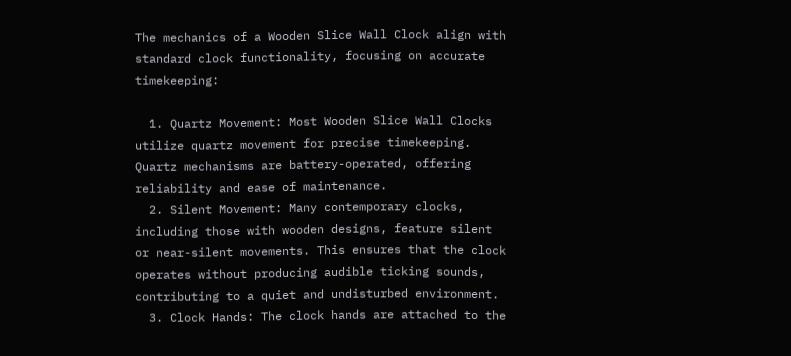The mechanics of a Wooden Slice Wall Clock align with standard clock functionality, focusing on accurate timekeeping:

  1. Quartz Movement: Most Wooden Slice Wall Clocks utilize quartz movement for precise timekeeping. Quartz mechanisms are battery-operated, offering reliability and ease of maintenance.
  2. Silent Movement: Many contemporary clocks, including those with wooden designs, feature silent or near-silent movements. This ensures that the clock operates without producing audible ticking sounds, contributing to a quiet and undisturbed environment.
  3. Clock Hands: The clock hands are attached to the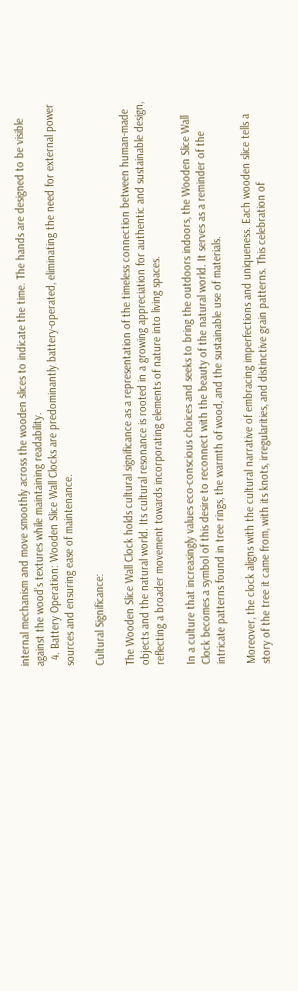internal mechanism and move smoothly across the wooden slices to indicate the time. The hands are designed to be visible against the wood’s textures while maintaining readability.
  4. Battery Operation: Wooden Slice Wall Clocks are predominantly battery-operated, eliminating the need for external power sources and ensuring ease of maintenance.

Cultural Significance:

The Wooden Slice Wall Clock holds cultural significance as a representation of the timeless connection between human-made objects and the natural world. Its cultural resonance is rooted in a growing appreciation for authentic and sustainable design, reflecting a broader movement towards incorporating elements of nature into living spaces.

In a culture that increasingly values eco-conscious choices and seeks to bring the outdoors indoors, the Wooden Slice Wall Clock becomes a symbol of this desire to reconnect with the beauty of the natural world. It serves as a reminder of the intricate patterns found in tree rings, the warmth of wood, and the sustainable use of materials.

Moreover, the clock aligns with the cultural narrative of embracing imperfections and uniqueness. Each wooden slice tells a story of the tree it came from, with its knots, irregularities, and distinctive grain patterns. This celebration of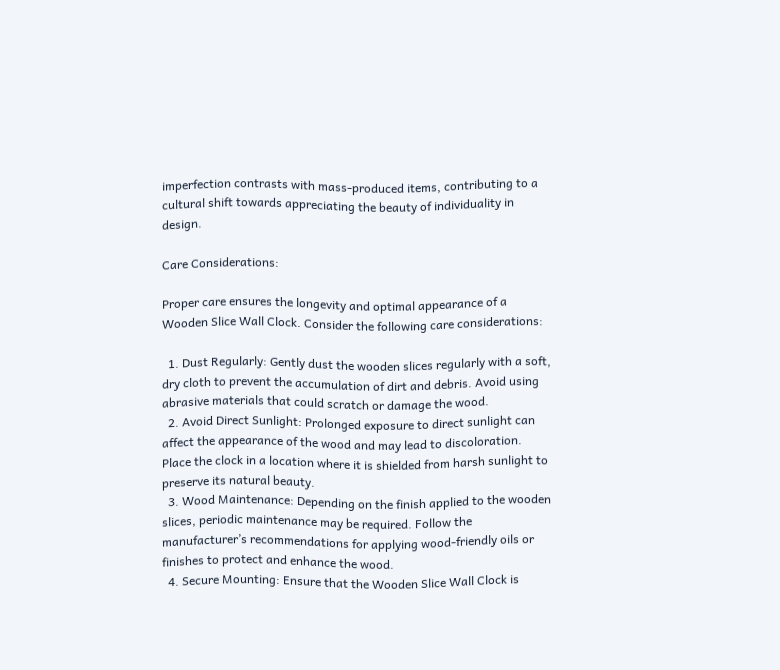imperfection contrasts with mass-produced items, contributing to a cultural shift towards appreciating the beauty of individuality in design.

Care Considerations:

Proper care ensures the longevity and optimal appearance of a Wooden Slice Wall Clock. Consider the following care considerations:

  1. Dust Regularly: Gently dust the wooden slices regularly with a soft, dry cloth to prevent the accumulation of dirt and debris. Avoid using abrasive materials that could scratch or damage the wood.
  2. Avoid Direct Sunlight: Prolonged exposure to direct sunlight can affect the appearance of the wood and may lead to discoloration. Place the clock in a location where it is shielded from harsh sunlight to preserve its natural beauty.
  3. Wood Maintenance: Depending on the finish applied to the wooden slices, periodic maintenance may be required. Follow the manufacturer’s recommendations for applying wood-friendly oils or finishes to protect and enhance the wood.
  4. Secure Mounting: Ensure that the Wooden Slice Wall Clock is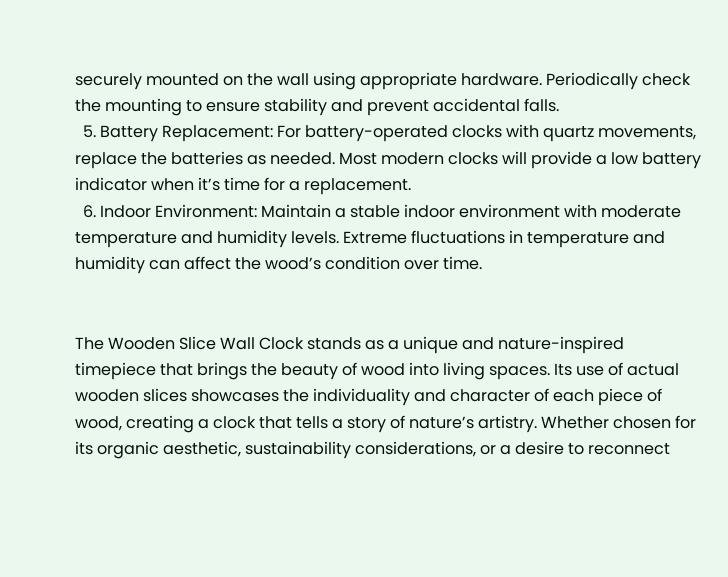securely mounted on the wall using appropriate hardware. Periodically check the mounting to ensure stability and prevent accidental falls.
  5. Battery Replacement: For battery-operated clocks with quartz movements, replace the batteries as needed. Most modern clocks will provide a low battery indicator when it’s time for a replacement.
  6. Indoor Environment: Maintain a stable indoor environment with moderate temperature and humidity levels. Extreme fluctuations in temperature and humidity can affect the wood’s condition over time.


The Wooden Slice Wall Clock stands as a unique and nature-inspired timepiece that brings the beauty of wood into living spaces. Its use of actual wooden slices showcases the individuality and character of each piece of wood, creating a clock that tells a story of nature’s artistry. Whether chosen for its organic aesthetic, sustainability considerations, or a desire to reconnect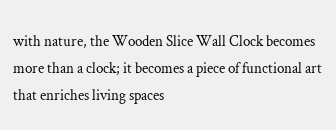with nature, the Wooden Slice Wall Clock becomes more than a clock; it becomes a piece of functional art that enriches living spaces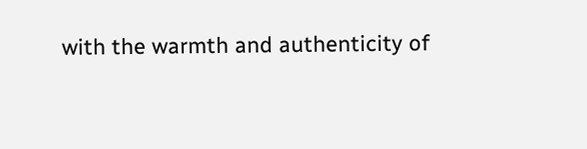with the warmth and authenticity of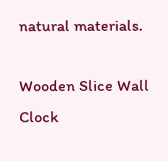natural materials.

Wooden Slice Wall Clock